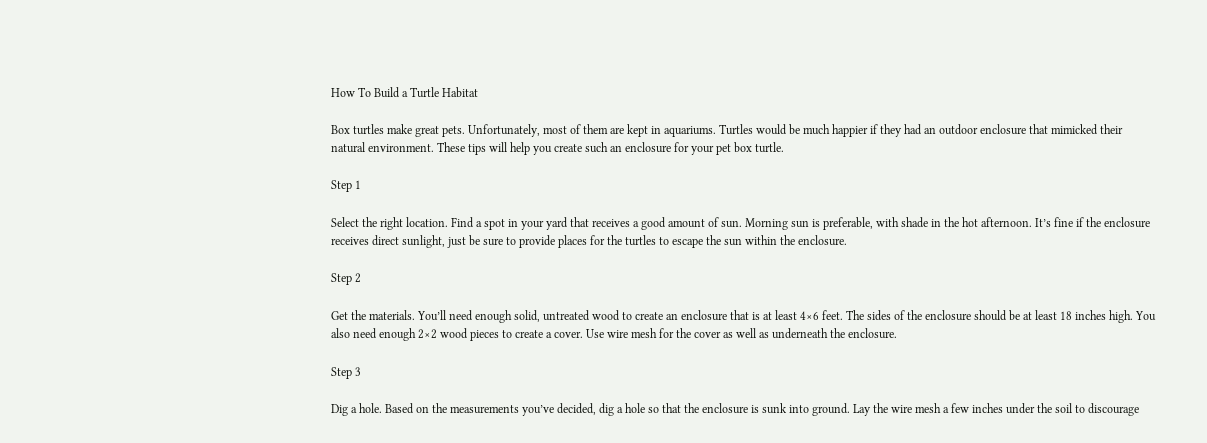How To Build a Turtle Habitat

Box turtles make great pets. Unfortunately, most of them are kept in aquariums. Turtles would be much happier if they had an outdoor enclosure that mimicked their natural environment. These tips will help you create such an enclosure for your pet box turtle.

Step 1

Select the right location. Find a spot in your yard that receives a good amount of sun. Morning sun is preferable, with shade in the hot afternoon. It’s fine if the enclosure receives direct sunlight, just be sure to provide places for the turtles to escape the sun within the enclosure.

Step 2

Get the materials. You’ll need enough solid, untreated wood to create an enclosure that is at least 4×6 feet. The sides of the enclosure should be at least 18 inches high. You also need enough 2×2 wood pieces to create a cover. Use wire mesh for the cover as well as underneath the enclosure.

Step 3

Dig a hole. Based on the measurements you’ve decided, dig a hole so that the enclosure is sunk into ground. Lay the wire mesh a few inches under the soil to discourage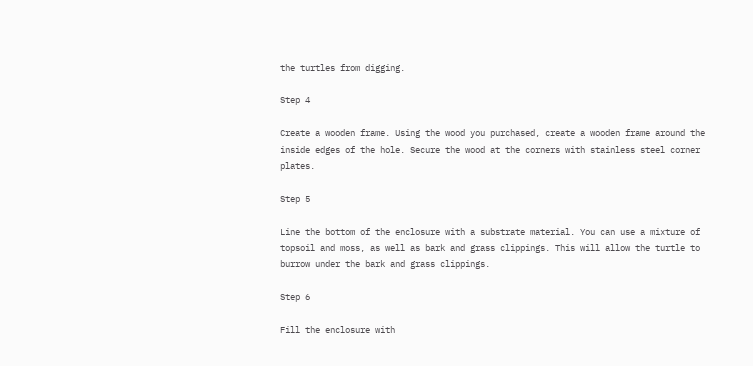the turtles from digging.

Step 4

Create a wooden frame. Using the wood you purchased, create a wooden frame around the inside edges of the hole. Secure the wood at the corners with stainless steel corner plates.

Step 5

Line the bottom of the enclosure with a substrate material. You can use a mixture of topsoil and moss, as well as bark and grass clippings. This will allow the turtle to burrow under the bark and grass clippings.

Step 6

Fill the enclosure with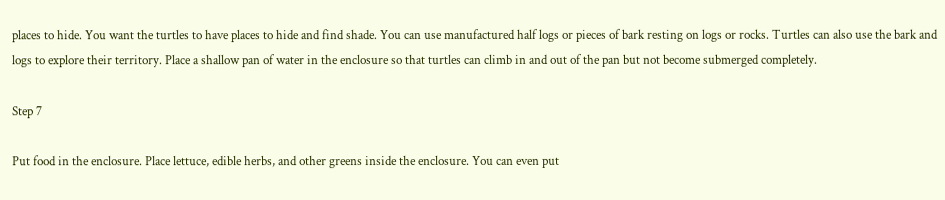places to hide. You want the turtles to have places to hide and find shade. You can use manufactured half logs or pieces of bark resting on logs or rocks. Turtles can also use the bark and logs to explore their territory. Place a shallow pan of water in the enclosure so that turtles can climb in and out of the pan but not become submerged completely.

Step 7

Put food in the enclosure. Place lettuce, edible herbs, and other greens inside the enclosure. You can even put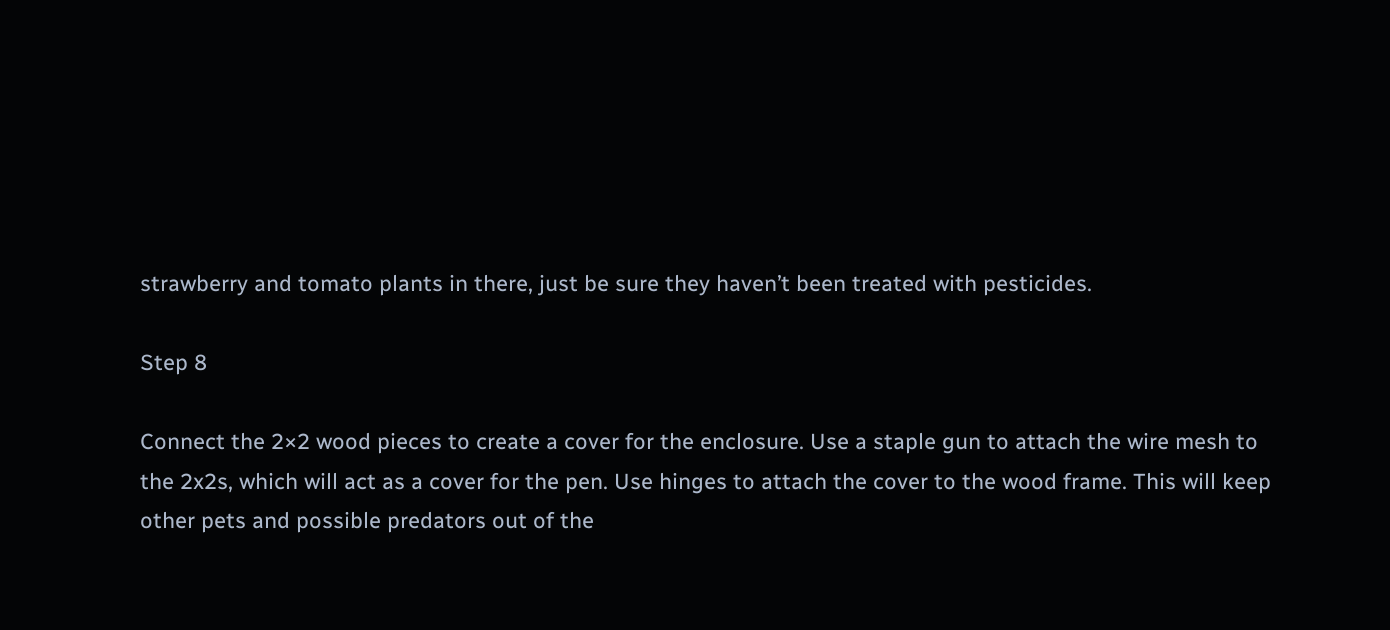strawberry and tomato plants in there, just be sure they haven’t been treated with pesticides.

Step 8

Connect the 2×2 wood pieces to create a cover for the enclosure. Use a staple gun to attach the wire mesh to the 2x2s, which will act as a cover for the pen. Use hinges to attach the cover to the wood frame. This will keep other pets and possible predators out of the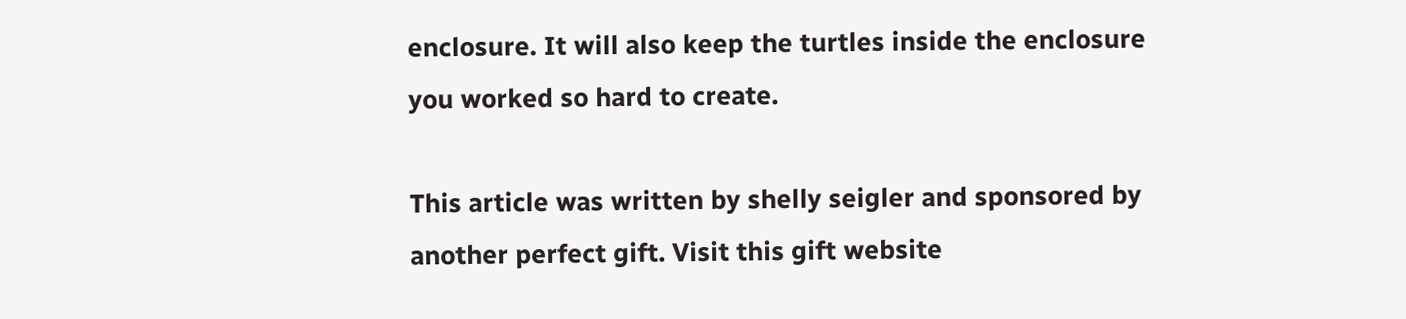enclosure. It will also keep the turtles inside the enclosure you worked so hard to create.

This article was written by shelly seigler and sponsored by another perfect gift. Visit this gift website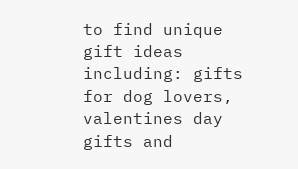to find unique gift ideas including: gifts for dog lovers, valentines day gifts and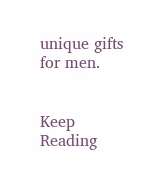unique gifts for men.


Keep Reading